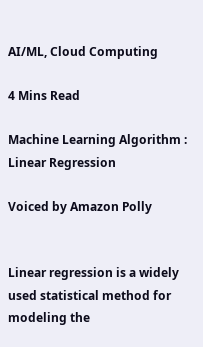AI/ML, Cloud Computing

4 Mins Read

Machine Learning Algorithm : Linear Regression

Voiced by Amazon Polly


Linear regression is a widely used statistical method for modeling the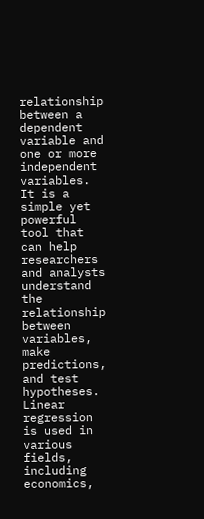relationship between a dependent variable and one or more independent variables. It is a simple yet powerful tool that can help researchers and analysts understand the relationship between variables, make predictions, and test hypotheses. Linear regression is used in various fields, including economics,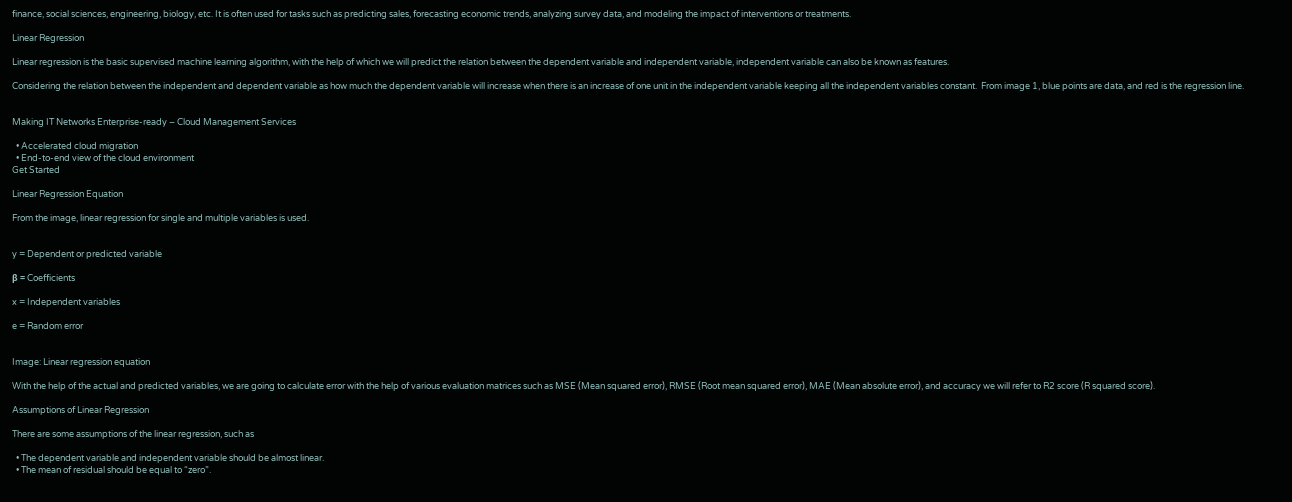finance, social sciences, engineering, biology, etc. It is often used for tasks such as predicting sales, forecasting economic trends, analyzing survey data, and modeling the impact of interventions or treatments.

Linear Regression

Linear regression is the basic supervised machine learning algorithm, with the help of which we will predict the relation between the dependent variable and independent variable, independent variable can also be known as features.

Considering the relation between the independent and dependent variable as how much the dependent variable will increase when there is an increase of one unit in the independent variable keeping all the independent variables constant.  From image 1, blue points are data, and red is the regression line.


Making IT Networks Enterprise-ready – Cloud Management Services

  • Accelerated cloud migration
  • End-to-end view of the cloud environment
Get Started

Linear Regression Equation

From the image, linear regression for single and multiple variables is used.


y = Dependent or predicted variable

β = Coefficients

x = Independent variables

e = Random error


Image: Linear regression equation

With the help of the actual and predicted variables, we are going to calculate error with the help of various evaluation matrices such as MSE (Mean squared error), RMSE (Root mean squared error), MAE (Mean absolute error), and accuracy we will refer to R2 score (R squared score).

Assumptions of Linear Regression

There are some assumptions of the linear regression, such as

  • The dependent variable and independent variable should be almost linear.
  • The mean of residual should be equal to “zero”.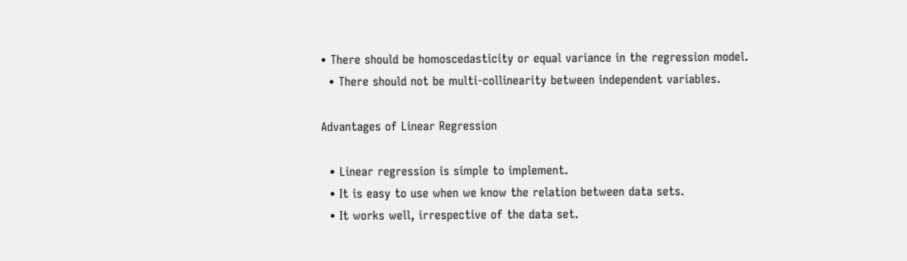• There should be homoscedasticity or equal variance in the regression model.
  • There should not be multi-collinearity between independent variables.

Advantages of Linear Regression

  • Linear regression is simple to implement.
  • It is easy to use when we know the relation between data sets.
  • It works well, irrespective of the data set.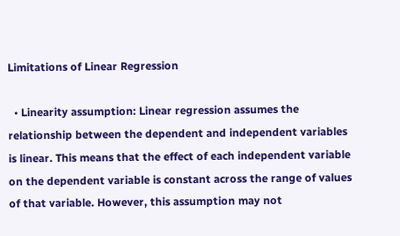Limitations of Linear Regression

  • Linearity assumption: Linear regression assumes the relationship between the dependent and independent variables is linear. This means that the effect of each independent variable on the dependent variable is constant across the range of values of that variable. However, this assumption may not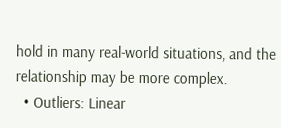hold in many real-world situations, and the relationship may be more complex.
  • Outliers: Linear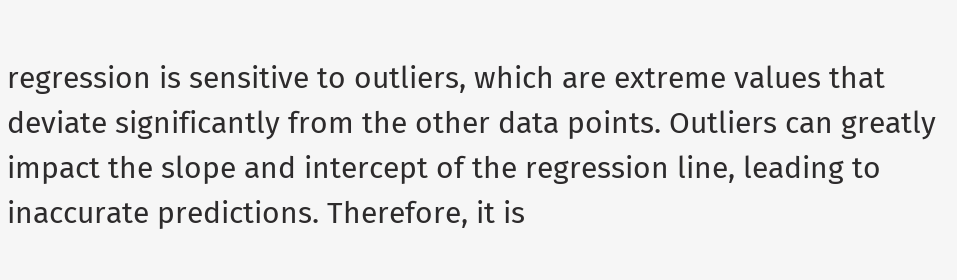regression is sensitive to outliers, which are extreme values that deviate significantly from the other data points. Outliers can greatly impact the slope and intercept of the regression line, leading to inaccurate predictions. Therefore, it is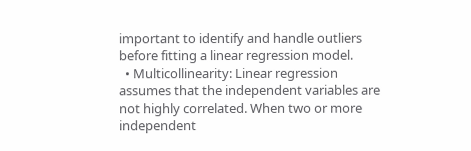important to identify and handle outliers before fitting a linear regression model.
  • Multicollinearity: Linear regression assumes that the independent variables are not highly correlated. When two or more independent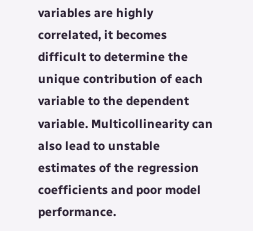variables are highly correlated, it becomes difficult to determine the unique contribution of each variable to the dependent variable. Multicollinearity can also lead to unstable estimates of the regression coefficients and poor model performance.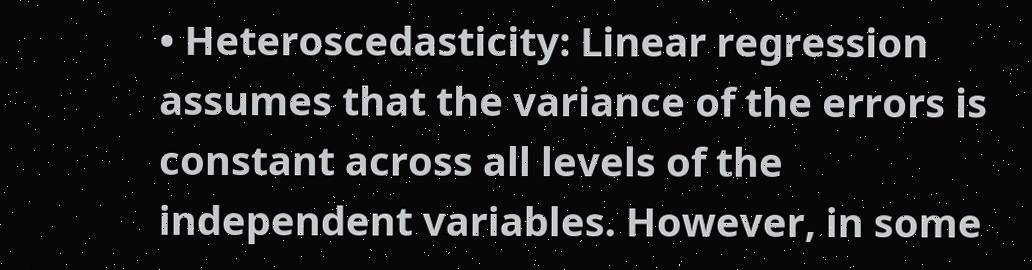• Heteroscedasticity: Linear regression assumes that the variance of the errors is constant across all levels of the independent variables. However, in some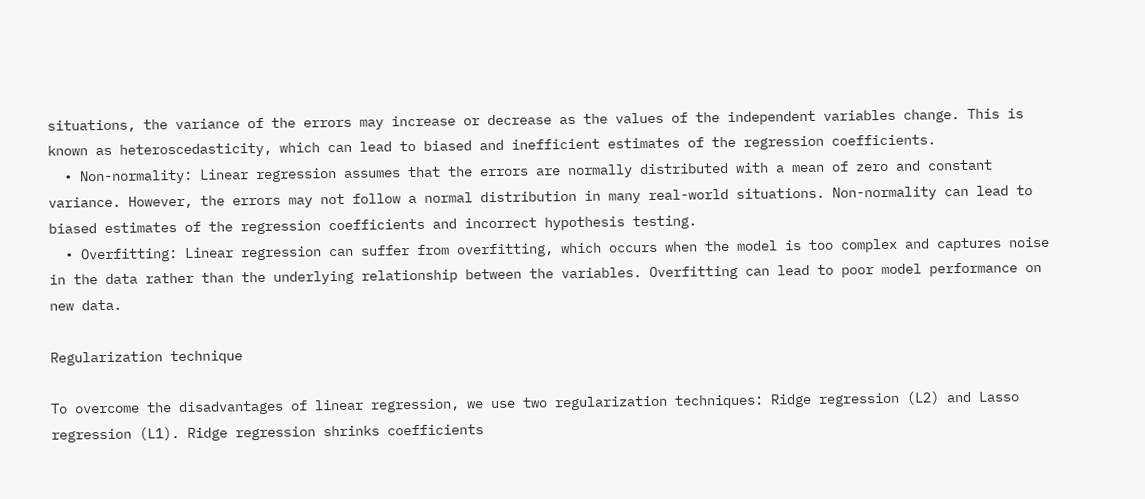situations, the variance of the errors may increase or decrease as the values of the independent variables change. This is known as heteroscedasticity, which can lead to biased and inefficient estimates of the regression coefficients.
  • Non-normality: Linear regression assumes that the errors are normally distributed with a mean of zero and constant variance. However, the errors may not follow a normal distribution in many real-world situations. Non-normality can lead to biased estimates of the regression coefficients and incorrect hypothesis testing.
  • Overfitting: Linear regression can suffer from overfitting, which occurs when the model is too complex and captures noise in the data rather than the underlying relationship between the variables. Overfitting can lead to poor model performance on new data.

Regularization technique

To overcome the disadvantages of linear regression, we use two regularization techniques: Ridge regression (L2) and Lasso regression (L1). Ridge regression shrinks coefficients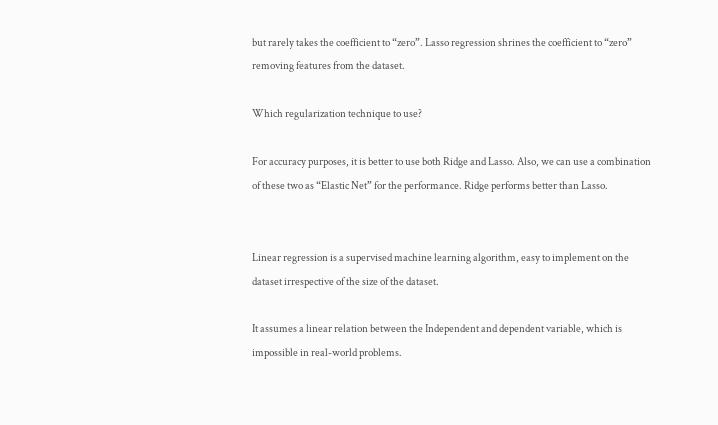but rarely takes the coefficient to “zero”. Lasso regression shrines the coefficient to “zero” removing features from the dataset.

Which regularization technique to use?

For accuracy purposes, it is better to use both Ridge and Lasso. Also, we can use a combination of these two as “Elastic Net” for the performance. Ridge performs better than Lasso.


Linear regression is a supervised machine learning algorithm, easy to implement on the dataset irrespective of the size of the dataset.

It assumes a linear relation between the Independent and dependent variable, which is impossible in real-world problems.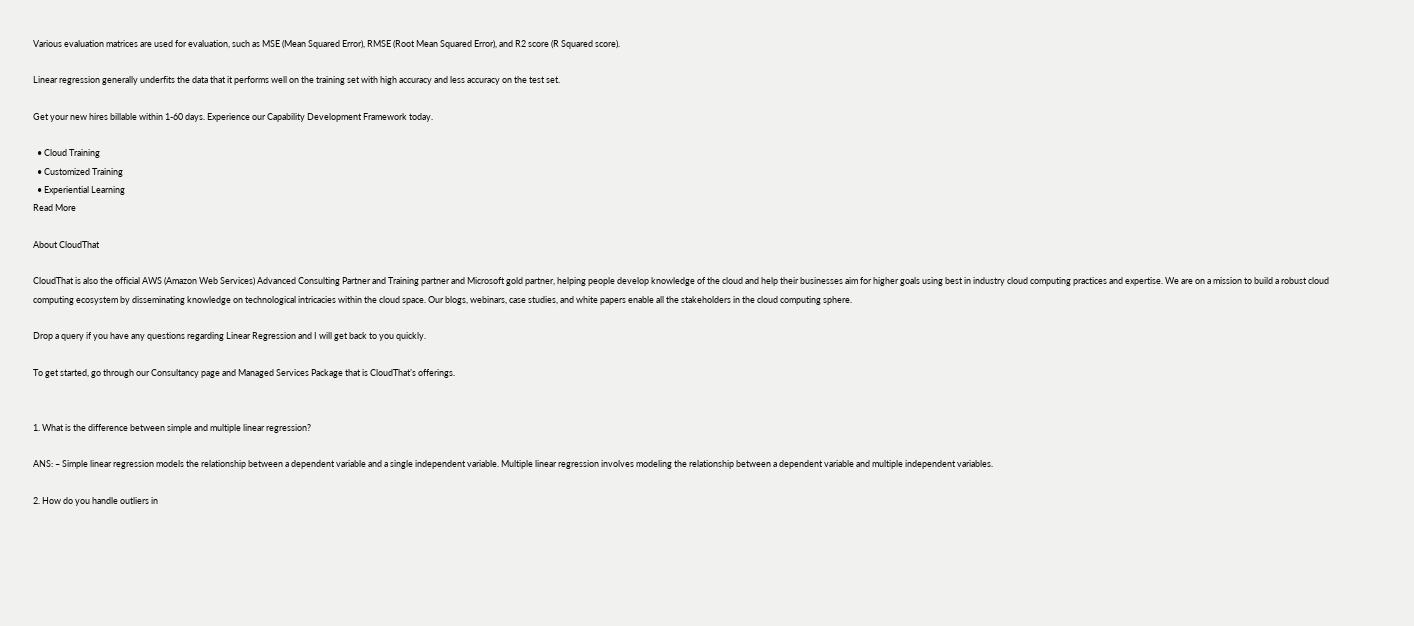Various evaluation matrices are used for evaluation, such as MSE (Mean Squared Error), RMSE (Root Mean Squared Error), and R2 score (R Squared score).

Linear regression generally underfits the data that it performs well on the training set with high accuracy and less accuracy on the test set.

Get your new hires billable within 1-60 days. Experience our Capability Development Framework today.

  • Cloud Training
  • Customized Training
  • Experiential Learning
Read More

About CloudThat

CloudThat is also the official AWS (Amazon Web Services) Advanced Consulting Partner and Training partner and Microsoft gold partner, helping people develop knowledge of the cloud and help their businesses aim for higher goals using best in industry cloud computing practices and expertise. We are on a mission to build a robust cloud computing ecosystem by disseminating knowledge on technological intricacies within the cloud space. Our blogs, webinars, case studies, and white papers enable all the stakeholders in the cloud computing sphere.

Drop a query if you have any questions regarding Linear Regression and I will get back to you quickly.

To get started, go through our Consultancy page and Managed Services Package that is CloudThat’s offerings.


1. What is the difference between simple and multiple linear regression?

ANS: – Simple linear regression models the relationship between a dependent variable and a single independent variable. Multiple linear regression involves modeling the relationship between a dependent variable and multiple independent variables.

2. How do you handle outliers in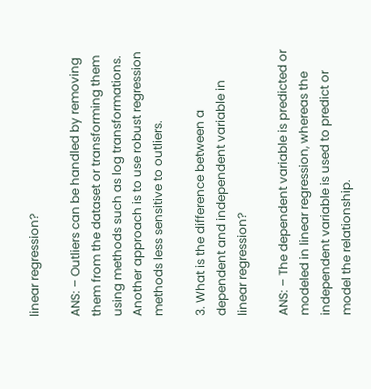linear regression?

ANS: – Outliers can be handled by removing them from the dataset or transforming them using methods such as log transformations. Another approach is to use robust regression methods less sensitive to outliers.

3. What is the difference between a dependent and independent variable in linear regression?

ANS: – The dependent variable is predicted or modeled in linear regression, whereas the independent variable is used to predict or model the relationship.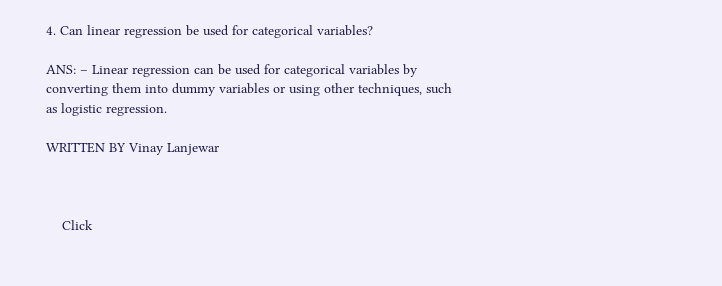4. Can linear regression be used for categorical variables?

ANS: – Linear regression can be used for categorical variables by converting them into dummy variables or using other techniques, such as logistic regression.

WRITTEN BY Vinay Lanjewar



    Click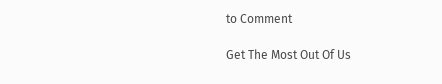to Comment

Get The Most Out Of Us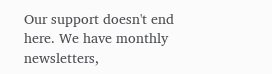Our support doesn't end here. We have monthly newsletters,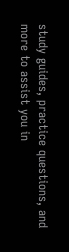study guides, practice questions, and more to assist you in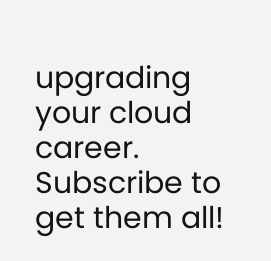upgrading your cloud career. Subscribe to get them all!